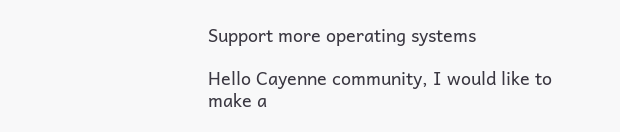Support more operating systems

Hello Cayenne community, I would like to make a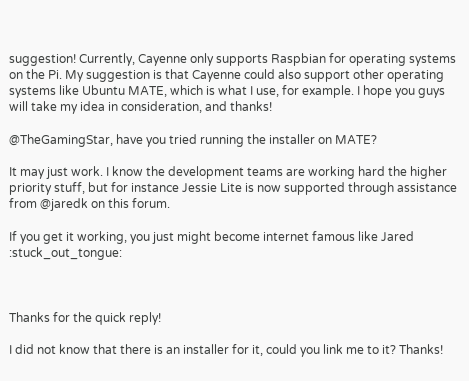suggestion! Currently, Cayenne only supports Raspbian for operating systems on the Pi. My suggestion is that Cayenne could also support other operating systems like Ubuntu MATE, which is what I use, for example. I hope you guys will take my idea in consideration, and thanks!

@TheGamingStar, have you tried running the installer on MATE?

It may just work. I know the development teams are working hard the higher priority stuff, but for instance Jessie Lite is now supported through assistance from @jaredk on this forum.

If you get it working, you just might become internet famous like Jared :stuck_out_tongue:



Thanks for the quick reply!

I did not know that there is an installer for it, could you link me to it? Thanks!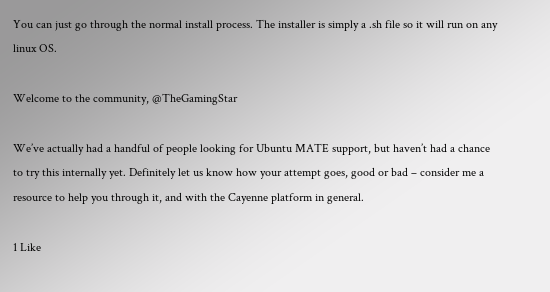You can just go through the normal install process. The installer is simply a .sh file so it will run on any linux OS.

Welcome to the community, @TheGamingStar

We’ve actually had a handful of people looking for Ubuntu MATE support, but haven’t had a chance to try this internally yet. Definitely let us know how your attempt goes, good or bad – consider me a resource to help you through it, and with the Cayenne platform in general.

1 Like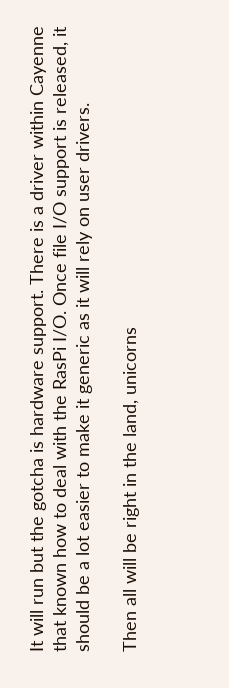It will run but the gotcha is hardware support. There is a driver within Cayenne that known how to deal with the RasPi I/O. Once file I/O support is released, it should be a lot easier to make it generic as it will rely on user drivers.

Then all will be right in the land, unicorns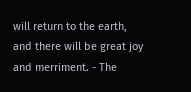will return to the earth, and there will be great joy and merriment. - The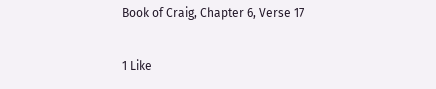Book of Craig, Chapter 6, Verse 17

1 Like